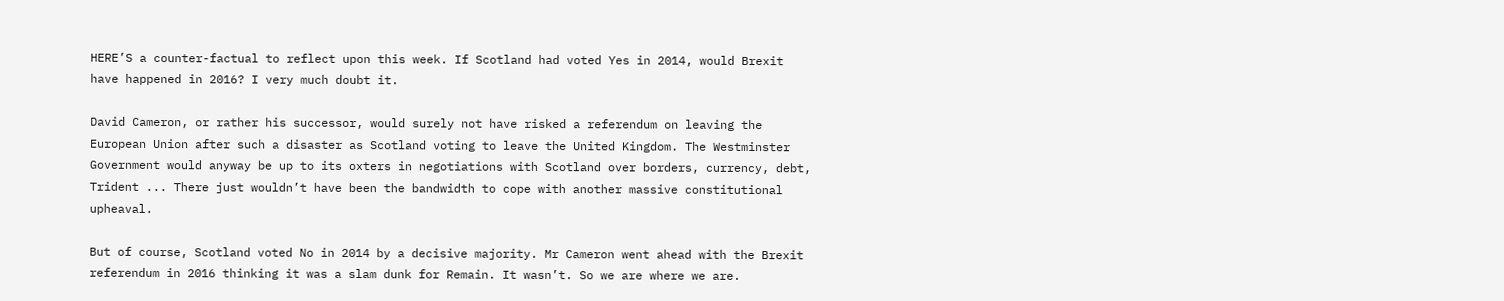HERE’S a counter-factual to reflect upon this week. If Scotland had voted Yes in 2014, would Brexit have happened in 2016? I very much doubt it.

David Cameron, or rather his successor, would surely not have risked a referendum on leaving the European Union after such a disaster as Scotland voting to leave the United Kingdom. The Westminster Government would anyway be up to its oxters in negotiations with Scotland over borders, currency, debt, Trident ... There just wouldn’t have been the bandwidth to cope with another massive constitutional upheaval.

But of course, Scotland voted No in 2014 by a decisive majority. Mr Cameron went ahead with the Brexit referendum in 2016 thinking it was a slam dunk for Remain. It wasn’t. So we are where we are.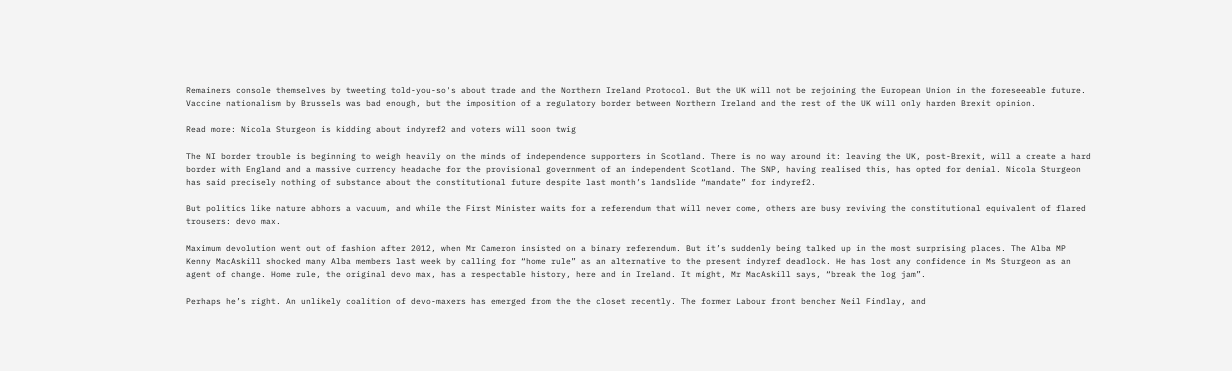Remainers console themselves by tweeting told-you-so's about trade and the Northern Ireland Protocol. But the UK will not be rejoining the European Union in the foreseeable future. Vaccine nationalism by Brussels was bad enough, but the imposition of a regulatory border between Northern Ireland and the rest of the UK will only harden Brexit opinion.

Read more: Nicola Sturgeon is kidding about indyref2 and voters will soon twig

The NI border trouble is beginning to weigh heavily on the minds of independence supporters in Scotland. There is no way around it: leaving the UK, post-Brexit, will a create a hard border with England and a massive currency headache for the provisional government of an independent Scotland. The SNP, having realised this, has opted for denial. Nicola Sturgeon has said precisely nothing of substance about the constitutional future despite last month’s landslide “mandate” for indyref2.

But politics like nature abhors a vacuum, and while the First Minister waits for a referendum that will never come, others are busy reviving the constitutional equivalent of flared trousers: devo max.

Maximum devolution went out of fashion after 2012, when Mr Cameron insisted on a binary referendum. But it’s suddenly being talked up in the most surprising places. The Alba MP Kenny MacAskill shocked many Alba members last week by calling for “home rule” as an alternative to the present indyref deadlock. He has lost any confidence in Ms Sturgeon as an agent of change. Home rule, the original devo max, has a respectable history, here and in Ireland. It might, Mr MacAskill says, “break the log jam”.

Perhaps he’s right. An unlikely coalition of devo-maxers has emerged from the the closet recently. The former Labour front bencher Neil Findlay, and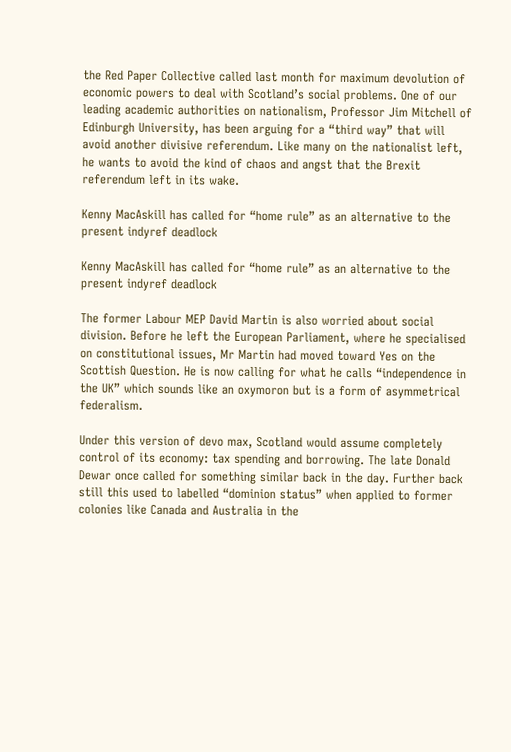the Red Paper Collective called last month for maximum devolution of economic powers to deal with Scotland’s social problems. One of our leading academic authorities on nationalism, Professor Jim Mitchell of Edinburgh University, has been arguing for a “third way” that will avoid another divisive referendum. Like many on the nationalist left, he wants to avoid the kind of chaos and angst that the Brexit referendum left in its wake.

Kenny MacAskill has called for “home rule” as an alternative to the present indyref deadlock

Kenny MacAskill has called for “home rule” as an alternative to the present indyref deadlock

The former Labour MEP David Martin is also worried about social division. Before he left the European Parliament, where he specialised on constitutional issues, Mr Martin had moved toward Yes on the Scottish Question. He is now calling for what he calls “independence in the UK” which sounds like an oxymoron but is a form of asymmetrical federalism.

Under this version of devo max, Scotland would assume completely control of its economy: tax spending and borrowing. The late Donald Dewar once called for something similar back in the day. Further back still this used to labelled “dominion status” when applied to former colonies like Canada and Australia in the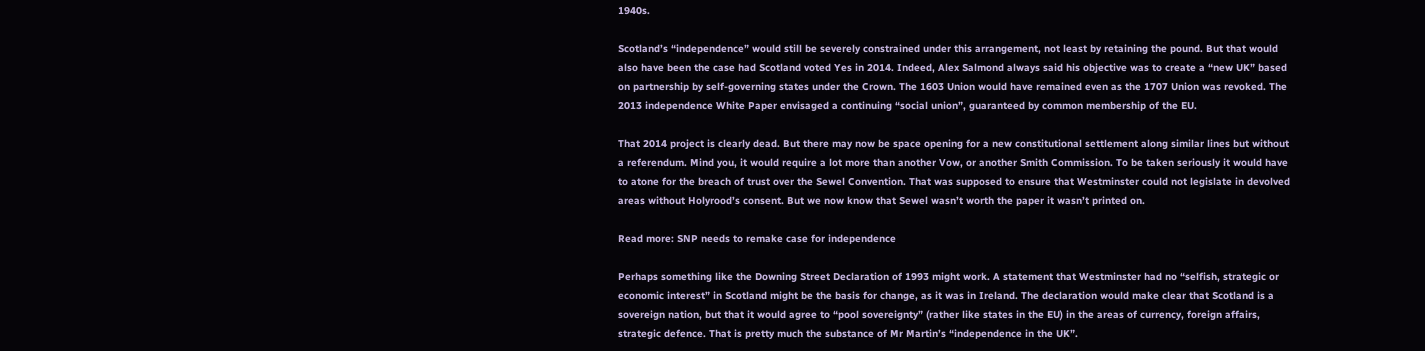1940s.

Scotland’s “independence” would still be severely constrained under this arrangement, not least by retaining the pound. But that would also have been the case had Scotland voted Yes in 2014. Indeed, Alex Salmond always said his objective was to create a “new UK” based on partnership by self-governing states under the Crown. The 1603 Union would have remained even as the 1707 Union was revoked. The 2013 independence White Paper envisaged a continuing “social union”, guaranteed by common membership of the EU.

That 2014 project is clearly dead. But there may now be space opening for a new constitutional settlement along similar lines but without a referendum. Mind you, it would require a lot more than another Vow, or another Smith Commission. To be taken seriously it would have to atone for the breach of trust over the Sewel Convention. That was supposed to ensure that Westminster could not legislate in devolved areas without Holyrood’s consent. But we now know that Sewel wasn’t worth the paper it wasn’t printed on.

Read more: SNP needs to remake case for independence

Perhaps something like the Downing Street Declaration of 1993 might work. A statement that Westminster had no “selfish, strategic or economic interest” in Scotland might be the basis for change, as it was in Ireland. The declaration would make clear that Scotland is a sovereign nation, but that it would agree to “pool sovereignty” (rather like states in the EU) in the areas of currency, foreign affairs, strategic defence. That is pretty much the substance of Mr Martin’s “independence in the UK”.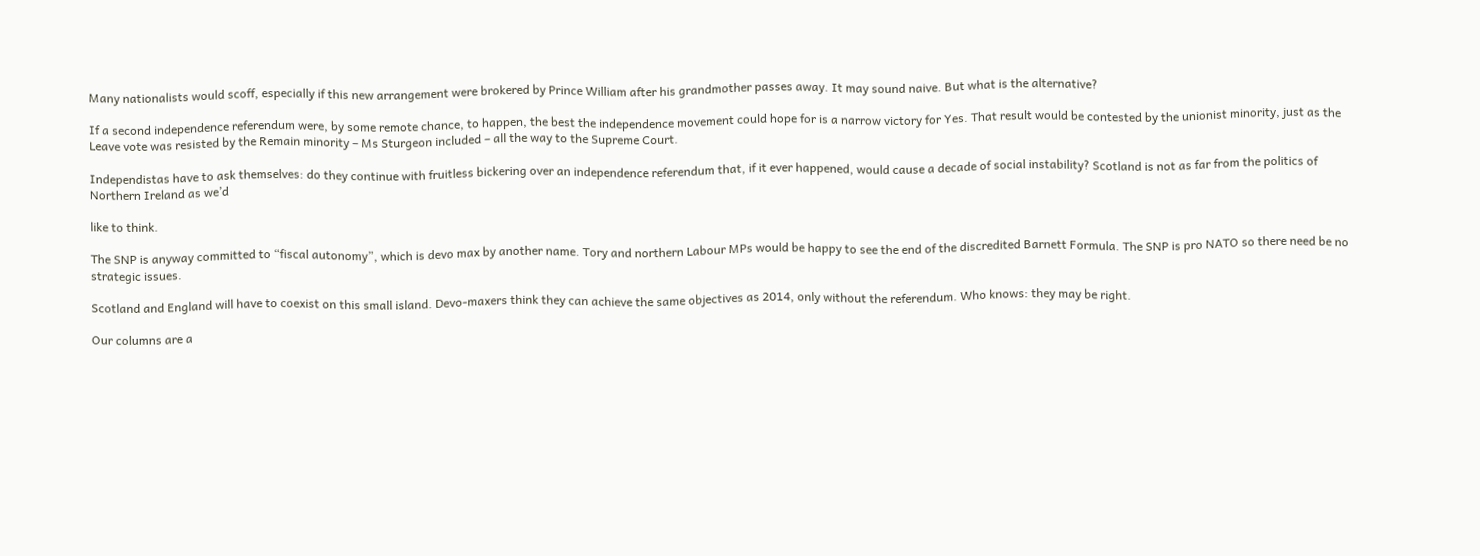Many nationalists would scoff, especially if this new arrangement were brokered by Prince William after his grandmother passes away. It may sound naive. But what is the alternative?

If a second independence referendum were, by some remote chance, to happen, the best the independence movement could hope for is a narrow victory for Yes. That result would be contested by the unionist minority, just as the Leave vote was resisted by the Remain minority – Ms Sturgeon included – all the way to the Supreme Court.

Independistas have to ask themselves: do they continue with fruitless bickering over an independence referendum that, if it ever happened, would cause a decade of social instability? Scotland is not as far from the politics of Northern Ireland as we’d

like to think.

The SNP is anyway committed to “fiscal autonomy”, which is devo max by another name. Tory and northern Labour MPs would be happy to see the end of the discredited Barnett Formula. The SNP is pro NATO so there need be no strategic issues.

Scotland and England will have to coexist on this small island. Devo-maxers think they can achieve the same objectives as 2014, only without the referendum. Who knows: they may be right.

Our columns are a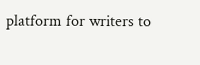platform for writers to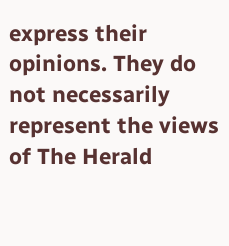express their opinions. They do not necessarily represent the views of The Herald